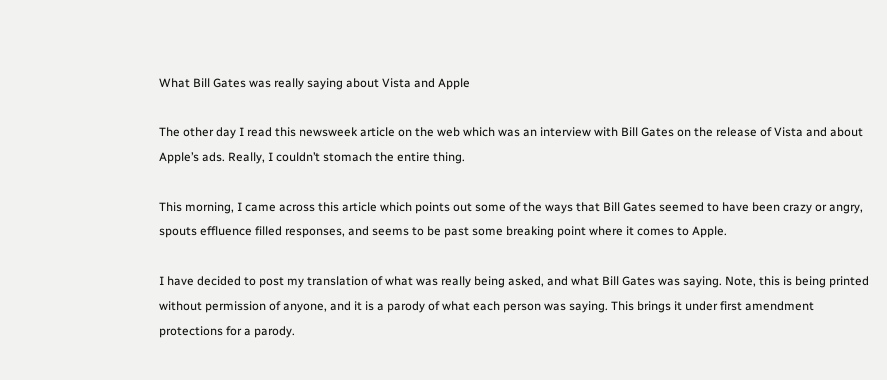What Bill Gates was really saying about Vista and Apple

The other day I read this newsweek article on the web which was an interview with Bill Gates on the release of Vista and about Apple’s ads. Really, I couldn’t stomach the entire thing.

This morning, I came across this article which points out some of the ways that Bill Gates seemed to have been crazy or angry, spouts effluence filled responses, and seems to be past some breaking point where it comes to Apple.

I have decided to post my translation of what was really being asked, and what Bill Gates was saying. Note, this is being printed without permission of anyone, and it is a parody of what each person was saying. This brings it under first amendment protections for a parody.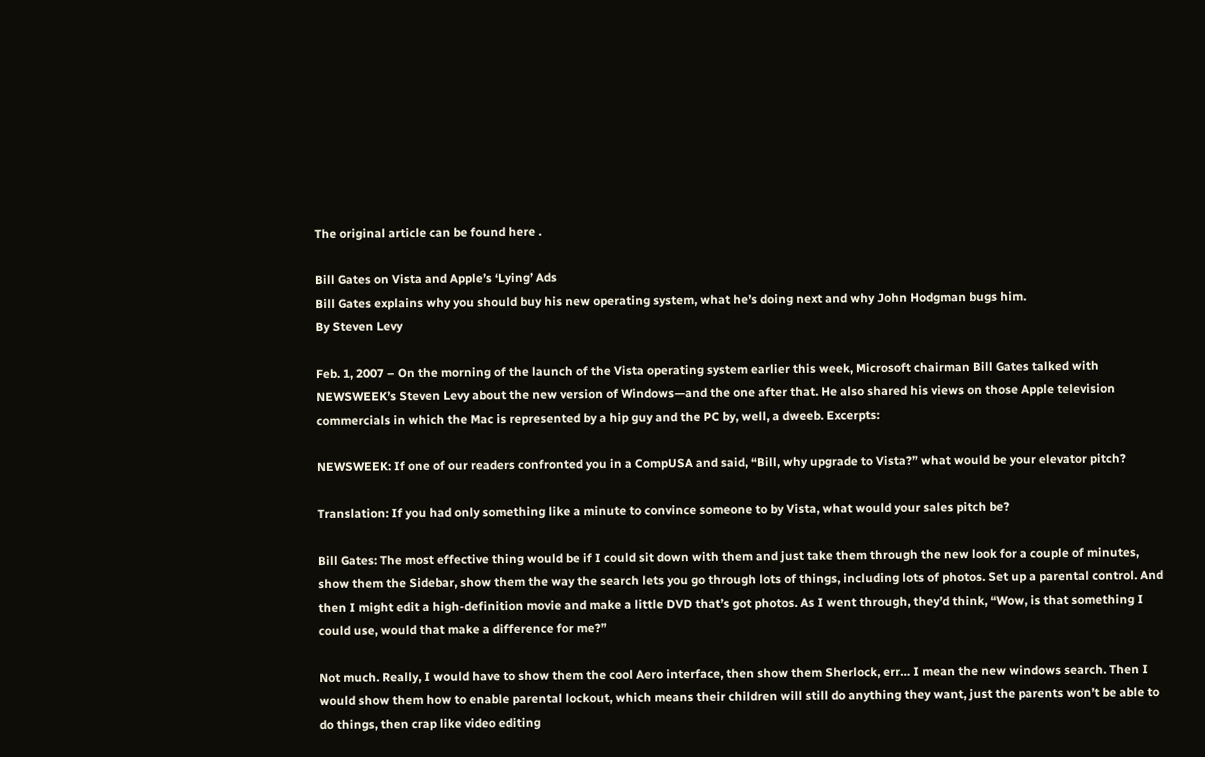The original article can be found here .

Bill Gates on Vista and Apple’s ‘Lying’ Ads
Bill Gates explains why you should buy his new operating system, what he’s doing next and why John Hodgman bugs him.
By Steven Levy

Feb. 1, 2007 – On the morning of the launch of the Vista operating system earlier this week, Microsoft chairman Bill Gates talked with NEWSWEEK’s Steven Levy about the new version of Windows—and the one after that. He also shared his views on those Apple television commercials in which the Mac is represented by a hip guy and the PC by, well, a dweeb. Excerpts:

NEWSWEEK: If one of our readers confronted you in a CompUSA and said, “Bill, why upgrade to Vista?” what would be your elevator pitch?

Translation: If you had only something like a minute to convince someone to by Vista, what would your sales pitch be?

Bill Gates: The most effective thing would be if I could sit down with them and just take them through the new look for a couple of minutes, show them the Sidebar, show them the way the search lets you go through lots of things, including lots of photos. Set up a parental control. And then I might edit a high-definition movie and make a little DVD that’s got photos. As I went through, they’d think, “Wow, is that something I could use, would that make a difference for me?”

Not much. Really, I would have to show them the cool Aero interface, then show them Sherlock, err… I mean the new windows search. Then I would show them how to enable parental lockout, which means their children will still do anything they want, just the parents won’t be able to do things, then crap like video editing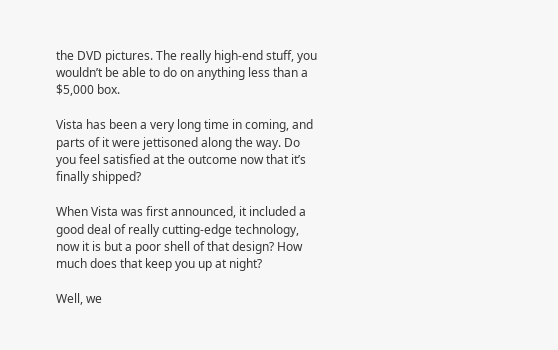the DVD pictures. The really high-end stuff, you wouldn’t be able to do on anything less than a $5,000 box.

Vista has been a very long time in coming, and parts of it were jettisoned along the way. Do you feel satisfied at the outcome now that it’s finally shipped?

When Vista was first announced, it included a good deal of really cutting-edge technology, now it is but a poor shell of that design? How much does that keep you up at night?

Well, we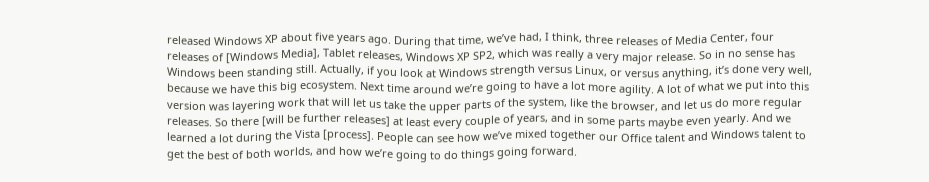released Windows XP about five years ago. During that time, we’ve had, I think, three releases of Media Center, four releases of [Windows Media], Tablet releases, Windows XP SP2, which was really a very major release. So in no sense has Windows been standing still. Actually, if you look at Windows strength versus Linux, or versus anything, it’s done very well, because we have this big ecosystem. Next time around we’re going to have a lot more agility. A lot of what we put into this version was layering work that will let us take the upper parts of the system, like the browser, and let us do more regular releases. So there [will be further releases] at least every couple of years, and in some parts maybe even yearly. And we learned a lot during the Vista [process]. People can see how we’ve mixed together our Office talent and Windows talent to get the best of both worlds, and how we’re going to do things going forward.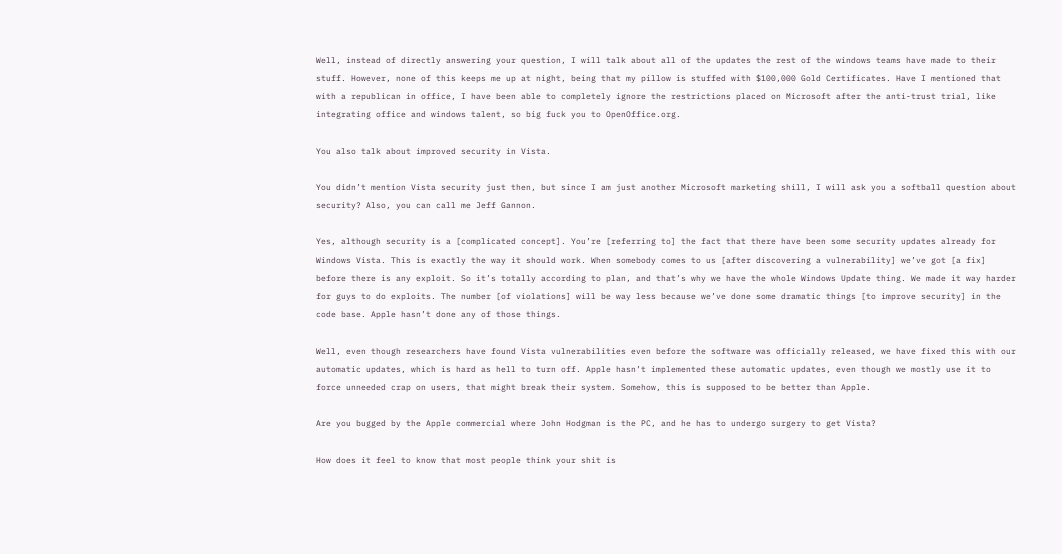Well, instead of directly answering your question, I will talk about all of the updates the rest of the windows teams have made to their stuff. However, none of this keeps me up at night, being that my pillow is stuffed with $100,000 Gold Certificates. Have I mentioned that with a republican in office, I have been able to completely ignore the restrictions placed on Microsoft after the anti-trust trial, like integrating office and windows talent, so big fuck you to OpenOffice.org.

You also talk about improved security in Vista.

You didn’t mention Vista security just then, but since I am just another Microsoft marketing shill, I will ask you a softball question about security? Also, you can call me Jeff Gannon.

Yes, although security is a [complicated concept]. You’re [referring to] the fact that there have been some security updates already for Windows Vista. This is exactly the way it should work. When somebody comes to us [after discovering a vulnerability] we’ve got [a fix] before there is any exploit. So it’s totally according to plan, and that’s why we have the whole Windows Update thing. We made it way harder for guys to do exploits. The number [of violations] will be way less because we’ve done some dramatic things [to improve security] in the code base. Apple hasn’t done any of those things.

Well, even though researchers have found Vista vulnerabilities even before the software was officially released, we have fixed this with our automatic updates, which is hard as hell to turn off. Apple hasn’t implemented these automatic updates, even though we mostly use it to force unneeded crap on users, that might break their system. Somehow, this is supposed to be better than Apple.

Are you bugged by the Apple commercial where John Hodgman is the PC, and he has to undergo surgery to get Vista?

How does it feel to know that most people think your shit is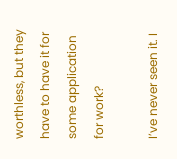worthless, but they have to have it for some application for work?

I’ve never seen it. I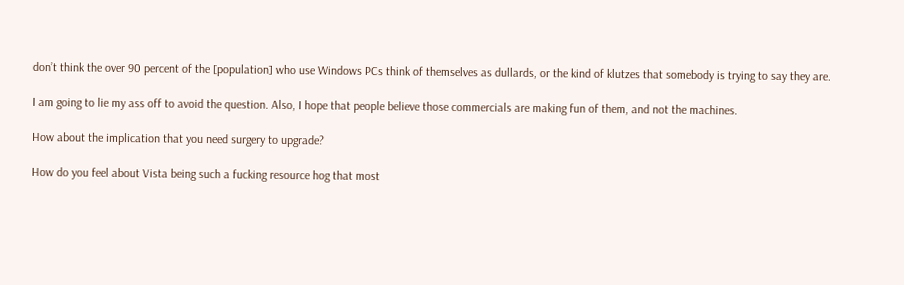don’t think the over 90 percent of the [population] who use Windows PCs think of themselves as dullards, or the kind of klutzes that somebody is trying to say they are.

I am going to lie my ass off to avoid the question. Also, I hope that people believe those commercials are making fun of them, and not the machines.

How about the implication that you need surgery to upgrade?

How do you feel about Vista being such a fucking resource hog that most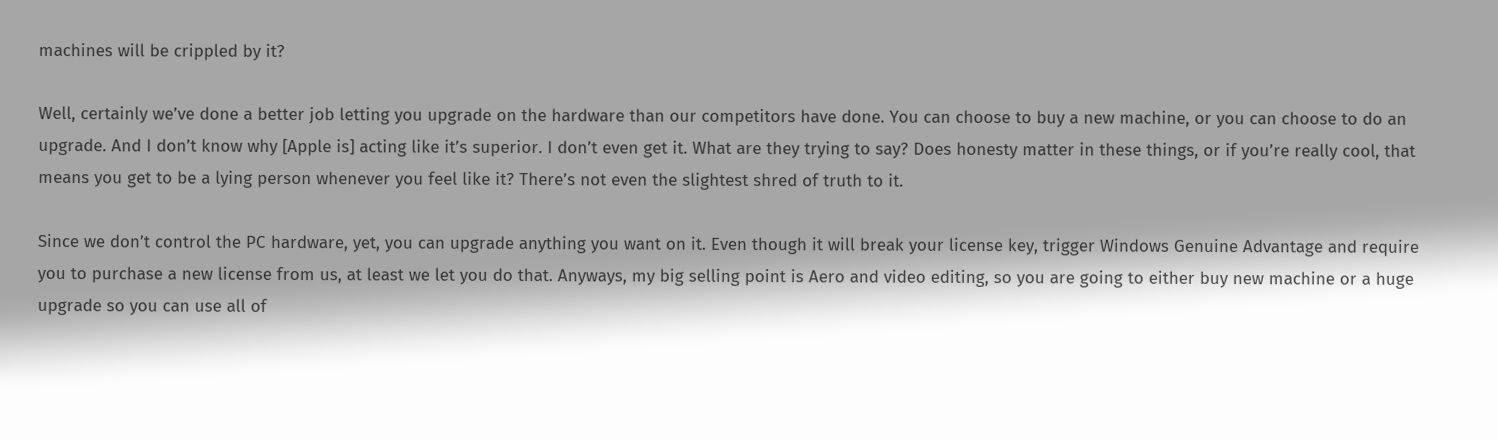machines will be crippled by it?

Well, certainly we’ve done a better job letting you upgrade on the hardware than our competitors have done. You can choose to buy a new machine, or you can choose to do an upgrade. And I don’t know why [Apple is] acting like it’s superior. I don’t even get it. What are they trying to say? Does honesty matter in these things, or if you’re really cool, that means you get to be a lying person whenever you feel like it? There’s not even the slightest shred of truth to it.

Since we don’t control the PC hardware, yet, you can upgrade anything you want on it. Even though it will break your license key, trigger Windows Genuine Advantage and require you to purchase a new license from us, at least we let you do that. Anyways, my big selling point is Aero and video editing, so you are going to either buy new machine or a huge upgrade so you can use all of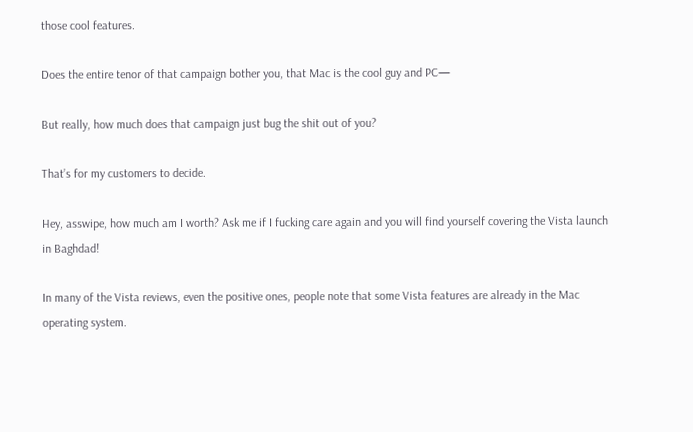those cool features.

Does the entire tenor of that campaign bother you, that Mac is the cool guy and PC—

But really, how much does that campaign just bug the shit out of you?

That’s for my customers to decide.

Hey, asswipe, how much am I worth? Ask me if I fucking care again and you will find yourself covering the Vista launch in Baghdad!

In many of the Vista reviews, even the positive ones, people note that some Vista features are already in the Mac operating system.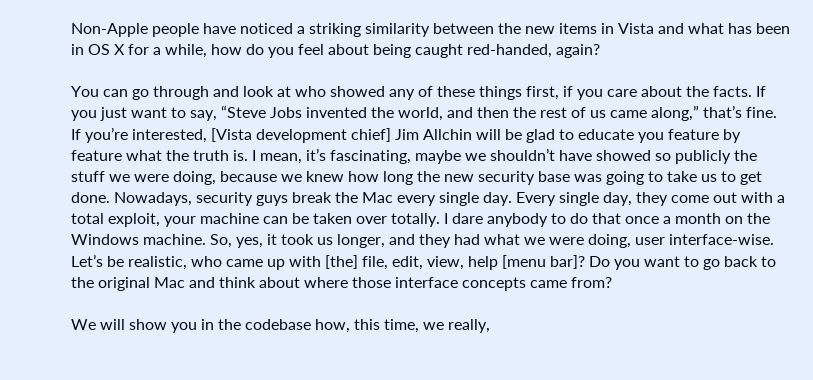Non-Apple people have noticed a striking similarity between the new items in Vista and what has been in OS X for a while, how do you feel about being caught red-handed, again?

You can go through and look at who showed any of these things first, if you care about the facts. If you just want to say, “Steve Jobs invented the world, and then the rest of us came along,” that’s fine. If you’re interested, [Vista development chief] Jim Allchin will be glad to educate you feature by feature what the truth is. I mean, it’s fascinating, maybe we shouldn’t have showed so publicly the stuff we were doing, because we knew how long the new security base was going to take us to get done. Nowadays, security guys break the Mac every single day. Every single day, they come out with a total exploit, your machine can be taken over totally. I dare anybody to do that once a month on the Windows machine. So, yes, it took us longer, and they had what we were doing, user interface-wise. Let’s be realistic, who came up with [the] file, edit, view, help [menu bar]? Do you want to go back to the original Mac and think about where those interface concepts came from?

We will show you in the codebase how, this time, we really,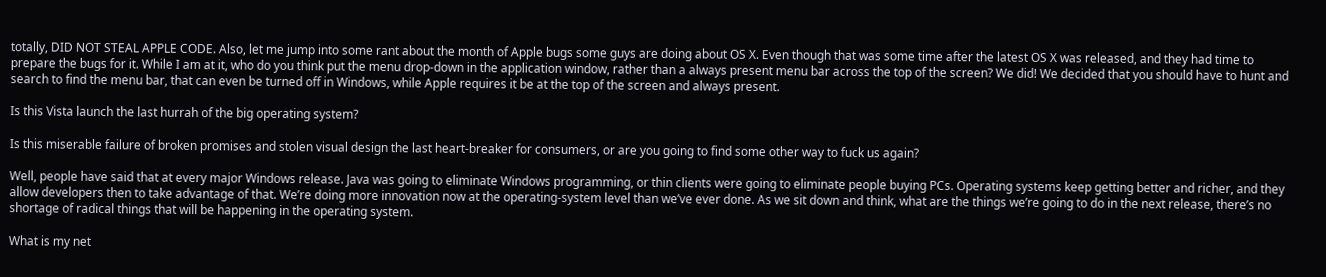totally, DID NOT STEAL APPLE CODE. Also, let me jump into some rant about the month of Apple bugs some guys are doing about OS X. Even though that was some time after the latest OS X was released, and they had time to prepare the bugs for it. While I am at it, who do you think put the menu drop-down in the application window, rather than a always present menu bar across the top of the screen? We did! We decided that you should have to hunt and search to find the menu bar, that can even be turned off in Windows, while Apple requires it be at the top of the screen and always present.

Is this Vista launch the last hurrah of the big operating system?

Is this miserable failure of broken promises and stolen visual design the last heart-breaker for consumers, or are you going to find some other way to fuck us again?

Well, people have said that at every major Windows release. Java was going to eliminate Windows programming, or thin clients were going to eliminate people buying PCs. Operating systems keep getting better and richer, and they allow developers then to take advantage of that. We’re doing more innovation now at the operating-system level than we’ve ever done. As we sit down and think, what are the things we’re going to do in the next release, there’s no shortage of radical things that will be happening in the operating system.

What is my net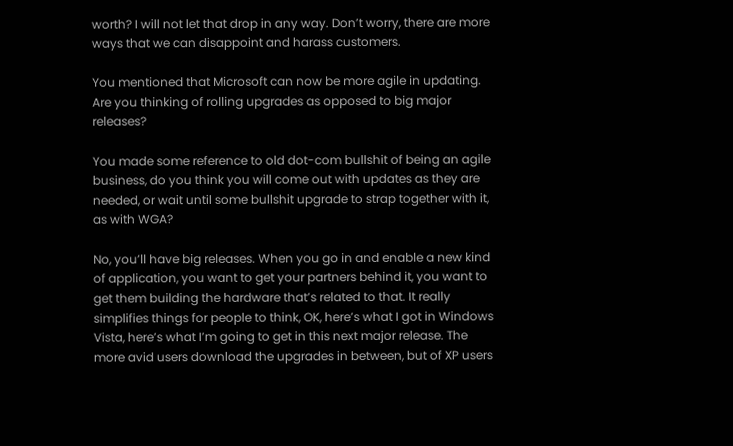worth? I will not let that drop in any way. Don’t worry, there are more ways that we can disappoint and harass customers.

You mentioned that Microsoft can now be more agile in updating. Are you thinking of rolling upgrades as opposed to big major releases?

You made some reference to old dot-com bullshit of being an agile business, do you think you will come out with updates as they are needed, or wait until some bullshit upgrade to strap together with it, as with WGA?

No, you’ll have big releases. When you go in and enable a new kind of application, you want to get your partners behind it, you want to get them building the hardware that’s related to that. It really simplifies things for people to think, OK, here’s what I got in Windows Vista, here’s what I’m going to get in this next major release. The more avid users download the upgrades in between, but of XP users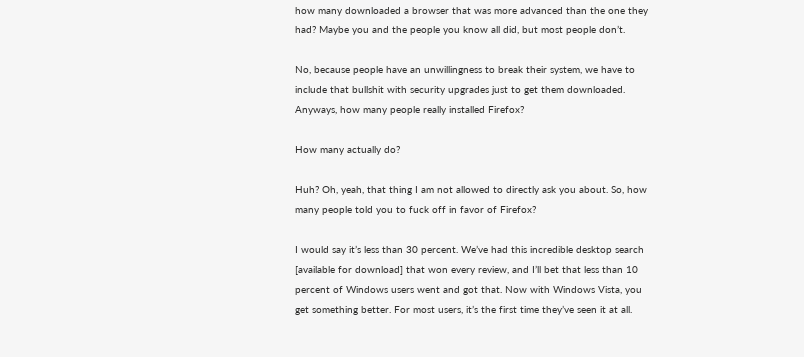how many downloaded a browser that was more advanced than the one they had? Maybe you and the people you know all did, but most people don’t.

No, because people have an unwillingness to break their system, we have to include that bullshit with security upgrades just to get them downloaded. Anyways, how many people really installed Firefox?

How many actually do?

Huh? Oh, yeah, that thing I am not allowed to directly ask you about. So, how many people told you to fuck off in favor of Firefox?

I would say it’s less than 30 percent. We’ve had this incredible desktop search [available for download] that won every review, and I’ll bet that less than 10 percent of Windows users went and got that. Now with Windows Vista, you get something better. For most users, it’s the first time they’ve seen it at all.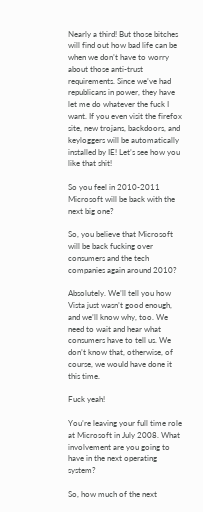Nearly a third! But those bitches will find out how bad life can be when we don’t have to worry about those anti-trust requirements. Since we’ve had republicans in power, they have let me do whatever the fuck I want. If you even visit the firefox site, new trojans, backdoors, and keyloggers will be automatically installed by IE! Let’s see how you like that shit!

So you feel in 2010-2011 Microsoft will be back with the next big one?

So, you believe that Microsoft will be back fucking over consumers and the tech companies again around 2010?

Absolutely. We’ll tell you how Vista just wasn’t good enough, and we’ll know why, too. We need to wait and hear what consumers have to tell us. We don’t know that, otherwise, of course, we would have done it this time.

Fuck yeah!

You’re leaving your full time role at Microsoft in July 2008. What involvement are you going to have in the next operating system?

So, how much of the next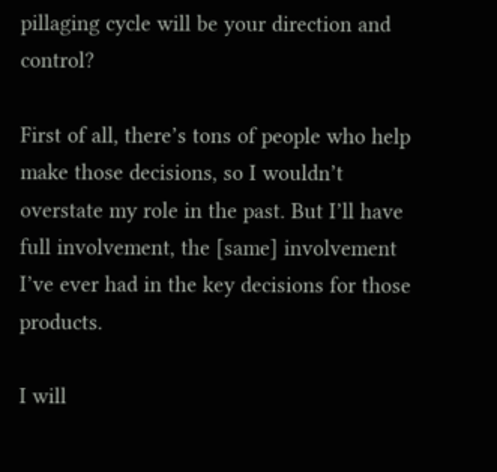pillaging cycle will be your direction and control?

First of all, there’s tons of people who help make those decisions, so I wouldn’t overstate my role in the past. But I’ll have full involvement, the [same] involvement I’ve ever had in the key decisions for those products.

I will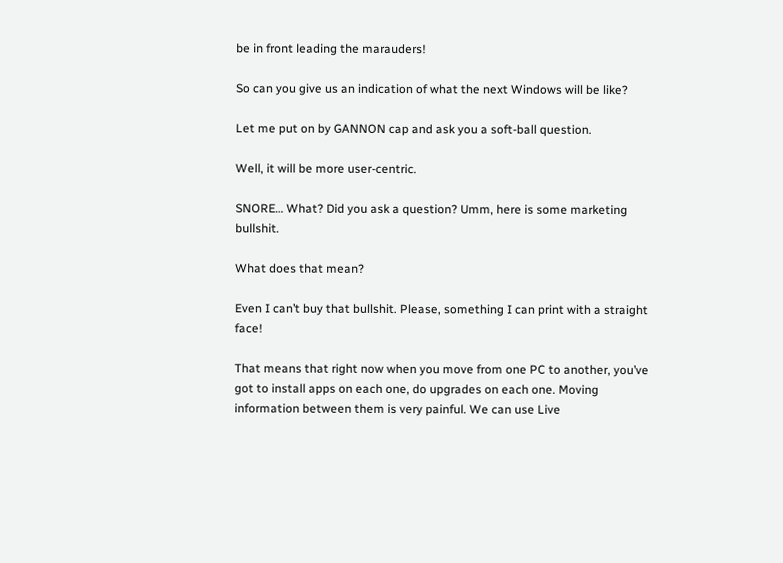be in front leading the marauders!

So can you give us an indication of what the next Windows will be like?

Let me put on by GANNON cap and ask you a soft-ball question.

Well, it will be more user-centric.

SNORE… What? Did you ask a question? Umm, here is some marketing bullshit.

What does that mean?

Even I can’t buy that bullshit. Please, something I can print with a straight face!

That means that right now when you move from one PC to another, you’ve got to install apps on each one, do upgrades on each one. Moving information between them is very painful. We can use Live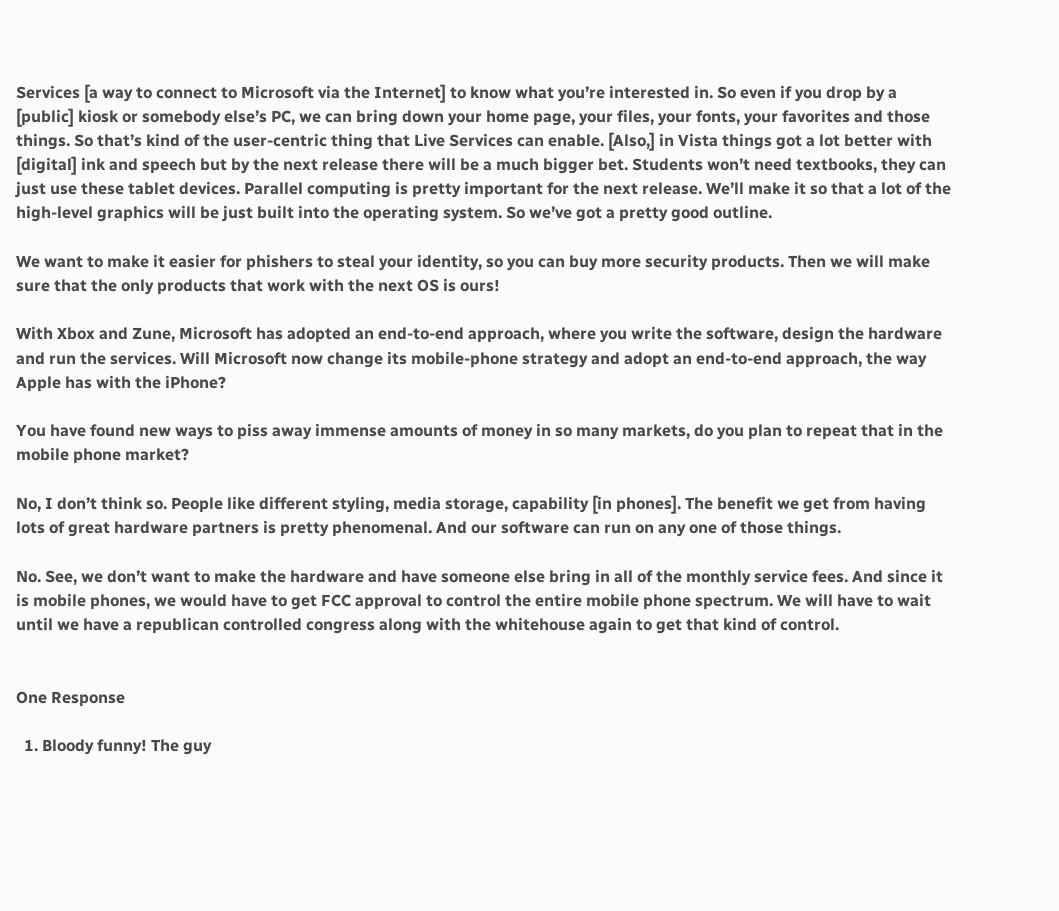Services [a way to connect to Microsoft via the Internet] to know what you’re interested in. So even if you drop by a [public] kiosk or somebody else’s PC, we can bring down your home page, your files, your fonts, your favorites and those things. So that’s kind of the user-centric thing that Live Services can enable. [Also,] in Vista things got a lot better with [digital] ink and speech but by the next release there will be a much bigger bet. Students won’t need textbooks, they can just use these tablet devices. Parallel computing is pretty important for the next release. We’ll make it so that a lot of the high-level graphics will be just built into the operating system. So we’ve got a pretty good outline.

We want to make it easier for phishers to steal your identity, so you can buy more security products. Then we will make sure that the only products that work with the next OS is ours!

With Xbox and Zune, Microsoft has adopted an end-to-end approach, where you write the software, design the hardware and run the services. Will Microsoft now change its mobile-phone strategy and adopt an end-to-end approach, the way Apple has with the iPhone?

You have found new ways to piss away immense amounts of money in so many markets, do you plan to repeat that in the mobile phone market?

No, I don’t think so. People like different styling, media storage, capability [in phones]. The benefit we get from having lots of great hardware partners is pretty phenomenal. And our software can run on any one of those things.

No. See, we don’t want to make the hardware and have someone else bring in all of the monthly service fees. And since it is mobile phones, we would have to get FCC approval to control the entire mobile phone spectrum. We will have to wait until we have a republican controlled congress along with the whitehouse again to get that kind of control.


One Response

  1. Bloody funny! The guy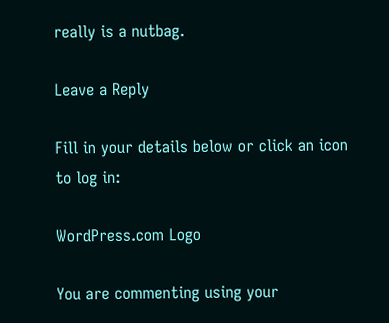really is a nutbag.

Leave a Reply

Fill in your details below or click an icon to log in:

WordPress.com Logo

You are commenting using your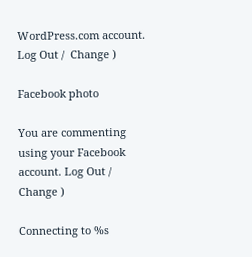WordPress.com account. Log Out /  Change )

Facebook photo

You are commenting using your Facebook account. Log Out /  Change )

Connecting to %s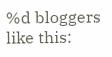%d bloggers like this: